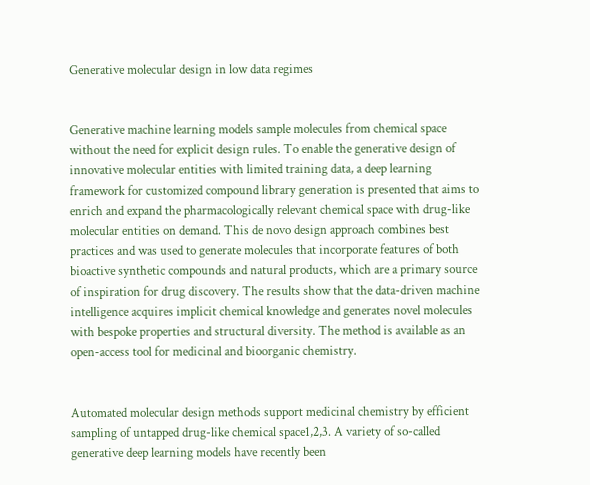Generative molecular design in low data regimes


Generative machine learning models sample molecules from chemical space without the need for explicit design rules. To enable the generative design of innovative molecular entities with limited training data, a deep learning framework for customized compound library generation is presented that aims to enrich and expand the pharmacologically relevant chemical space with drug-like molecular entities on demand. This de novo design approach combines best practices and was used to generate molecules that incorporate features of both bioactive synthetic compounds and natural products, which are a primary source of inspiration for drug discovery. The results show that the data-driven machine intelligence acquires implicit chemical knowledge and generates novel molecules with bespoke properties and structural diversity. The method is available as an open-access tool for medicinal and bioorganic chemistry.


Automated molecular design methods support medicinal chemistry by efficient sampling of untapped drug-like chemical space1,2,3. A variety of so-called generative deep learning models have recently been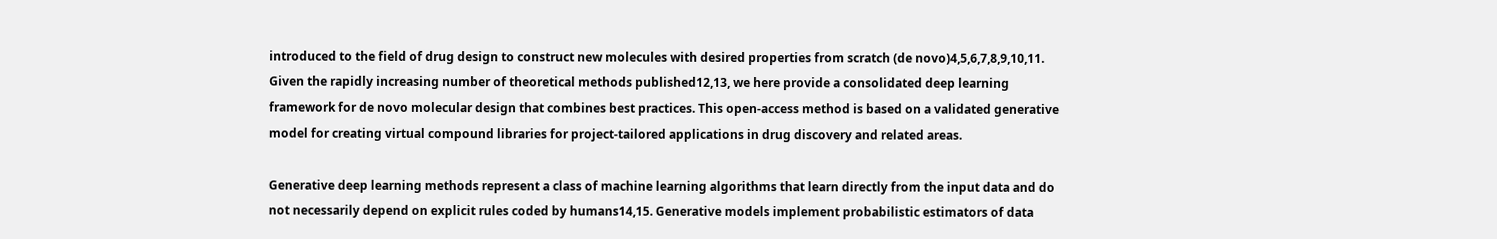introduced to the field of drug design to construct new molecules with desired properties from scratch (de novo)4,5,6,7,8,9,10,11. Given the rapidly increasing number of theoretical methods published12,13, we here provide a consolidated deep learning framework for de novo molecular design that combines best practices. This open-access method is based on a validated generative model for creating virtual compound libraries for project-tailored applications in drug discovery and related areas.

Generative deep learning methods represent a class of machine learning algorithms that learn directly from the input data and do not necessarily depend on explicit rules coded by humans14,15. Generative models implement probabilistic estimators of data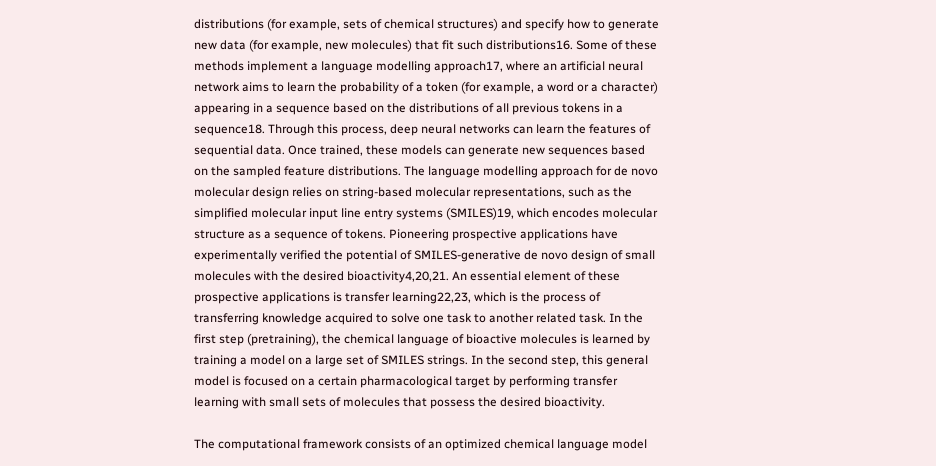distributions (for example, sets of chemical structures) and specify how to generate new data (for example, new molecules) that fit such distributions16. Some of these methods implement a language modelling approach17, where an artificial neural network aims to learn the probability of a token (for example, a word or a character) appearing in a sequence based on the distributions of all previous tokens in a sequence18. Through this process, deep neural networks can learn the features of sequential data. Once trained, these models can generate new sequences based on the sampled feature distributions. The language modelling approach for de novo molecular design relies on string-based molecular representations, such as the simplified molecular input line entry systems (SMILES)19, which encodes molecular structure as a sequence of tokens. Pioneering prospective applications have experimentally verified the potential of SMILES-generative de novo design of small molecules with the desired bioactivity4,20,21. An essential element of these prospective applications is transfer learning22,23, which is the process of transferring knowledge acquired to solve one task to another related task. In the first step (pretraining), the chemical language of bioactive molecules is learned by training a model on a large set of SMILES strings. In the second step, this general model is focused on a certain pharmacological target by performing transfer learning with small sets of molecules that possess the desired bioactivity.

The computational framework consists of an optimized chemical language model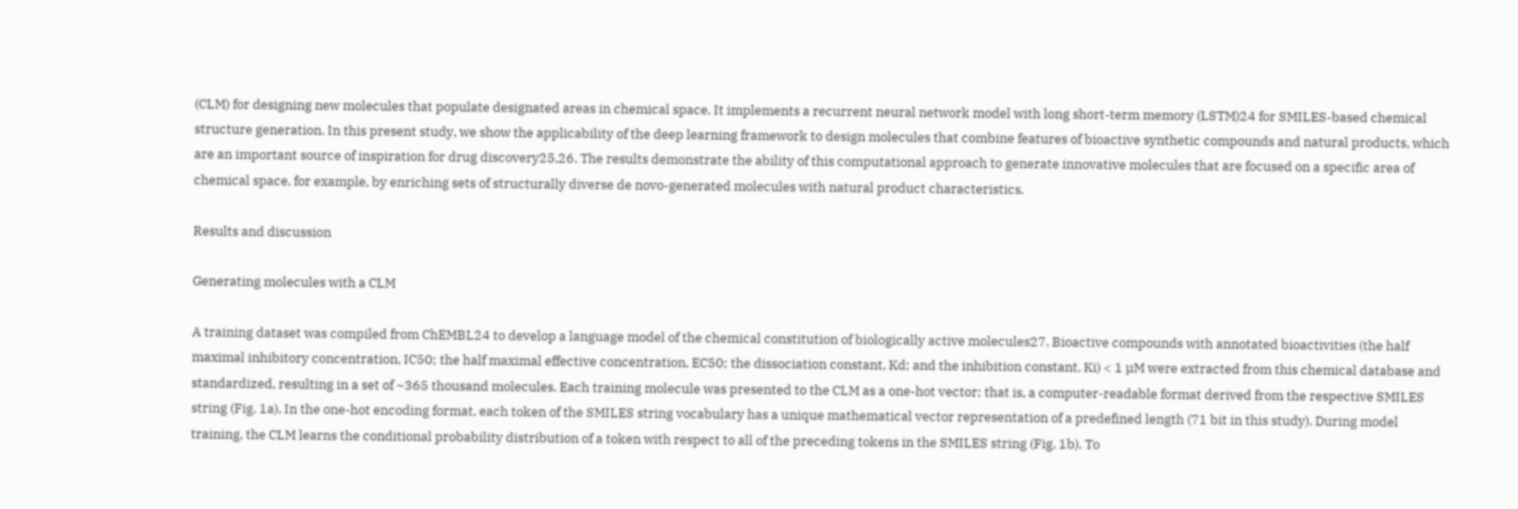(CLM) for designing new molecules that populate designated areas in chemical space. It implements a recurrent neural network model with long short-term memory (LSTM)24 for SMILES-based chemical structure generation. In this present study, we show the applicability of the deep learning framework to design molecules that combine features of bioactive synthetic compounds and natural products, which are an important source of inspiration for drug discovery25,26. The results demonstrate the ability of this computational approach to generate innovative molecules that are focused on a specific area of chemical space, for example, by enriching sets of structurally diverse de novo-generated molecules with natural product characteristics.

Results and discussion

Generating molecules with a CLM

A training dataset was compiled from ChEMBL24 to develop a language model of the chemical constitution of biologically active molecules27. Bioactive compounds with annotated bioactivities (the half maximal inhibitory concentration, IC50; the half maximal effective concentration, EC50; the dissociation constant, Kd; and the inhibition constant, Ki) < 1 µM were extracted from this chemical database and standardized, resulting in a set of ~365 thousand molecules. Each training molecule was presented to the CLM as a one-hot vector; that is, a computer-readable format derived from the respective SMILES string (Fig. 1a). In the one-hot encoding format, each token of the SMILES string vocabulary has a unique mathematical vector representation of a predefined length (71 bit in this study). During model training, the CLM learns the conditional probability distribution of a token with respect to all of the preceding tokens in the SMILES string (Fig. 1b). To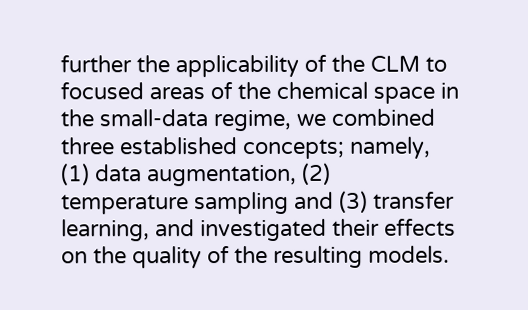further the applicability of the CLM to focused areas of the chemical space in the small-data regime, we combined three established concepts; namely, (1) data augmentation, (2) temperature sampling and (3) transfer learning, and investigated their effects on the quality of the resulting models.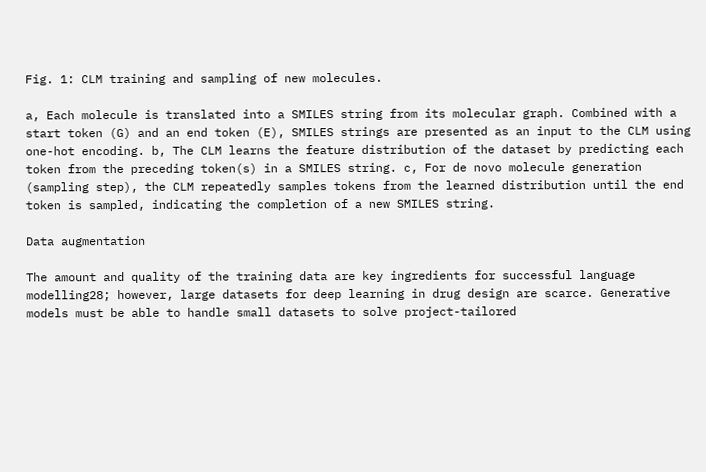Fig. 1: CLM training and sampling of new molecules.

a, Each molecule is translated into a SMILES string from its molecular graph. Combined with a start token (G) and an end token (E), SMILES strings are presented as an input to the CLM using one-hot encoding. b, The CLM learns the feature distribution of the dataset by predicting each token from the preceding token(s) in a SMILES string. c, For de novo molecule generation (sampling step), the CLM repeatedly samples tokens from the learned distribution until the end token is sampled, indicating the completion of a new SMILES string.

Data augmentation

The amount and quality of the training data are key ingredients for successful language modelling28; however, large datasets for deep learning in drug design are scarce. Generative models must be able to handle small datasets to solve project-tailored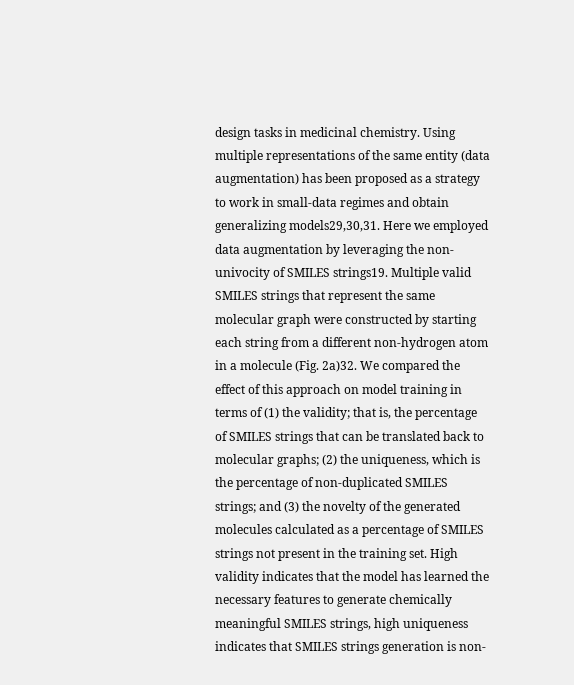design tasks in medicinal chemistry. Using multiple representations of the same entity (data augmentation) has been proposed as a strategy to work in small-data regimes and obtain generalizing models29,30,31. Here we employed data augmentation by leveraging the non-univocity of SMILES strings19. Multiple valid SMILES strings that represent the same molecular graph were constructed by starting each string from a different non-hydrogen atom in a molecule (Fig. 2a)32. We compared the effect of this approach on model training in terms of (1) the validity; that is, the percentage of SMILES strings that can be translated back to molecular graphs; (2) the uniqueness, which is the percentage of non-duplicated SMILES strings; and (3) the novelty of the generated molecules calculated as a percentage of SMILES strings not present in the training set. High validity indicates that the model has learned the necessary features to generate chemically meaningful SMILES strings, high uniqueness indicates that SMILES strings generation is non-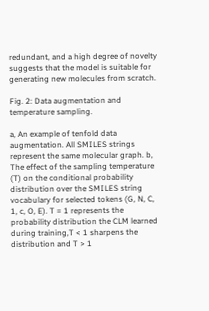redundant, and a high degree of novelty suggests that the model is suitable for generating new molecules from scratch.

Fig. 2: Data augmentation and temperature sampling.

a, An example of tenfold data augmentation. All SMILES strings represent the same molecular graph. b, The effect of the sampling temperature (T) on the conditional probability distribution over the SMILES string vocabulary for selected tokens (G, N, C, 1, c, O, E). T = 1 represents the probability distribution the CLM learned during training,T < 1 sharpens the distribution and T > 1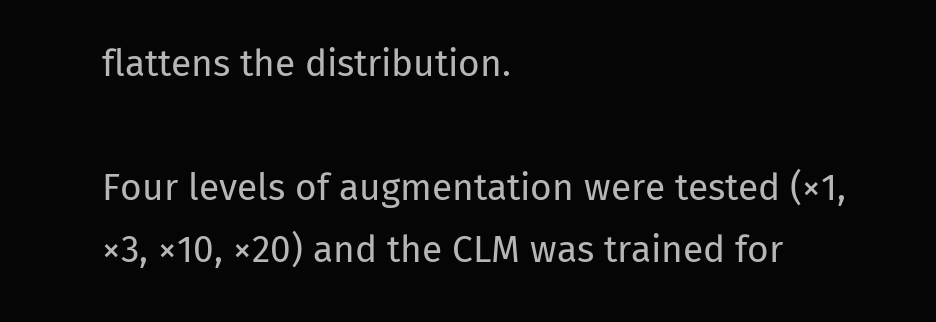flattens the distribution.

Four levels of augmentation were tested (×1, ×3, ×10, ×20) and the CLM was trained for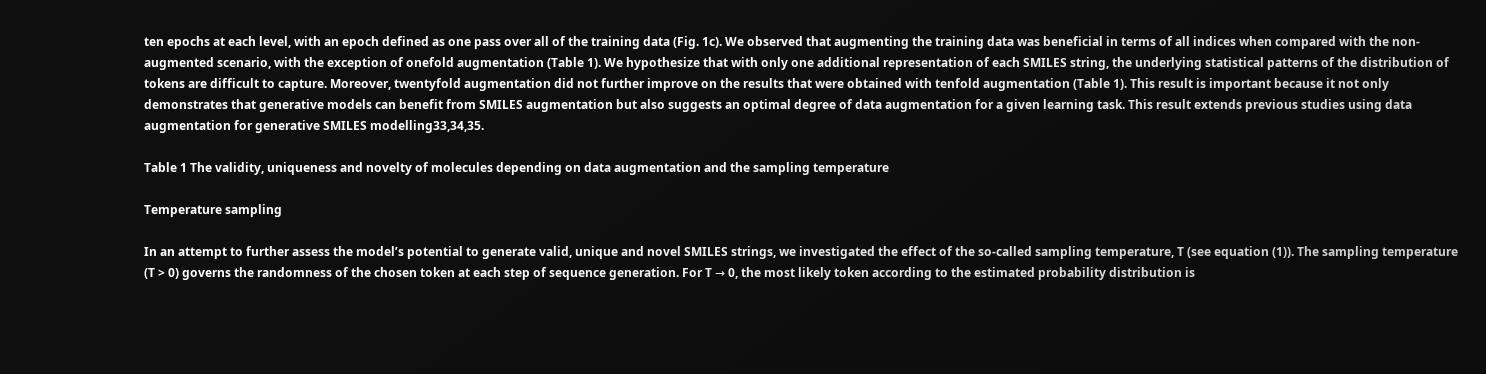ten epochs at each level, with an epoch defined as one pass over all of the training data (Fig. 1c). We observed that augmenting the training data was beneficial in terms of all indices when compared with the non-augmented scenario, with the exception of onefold augmentation (Table 1). We hypothesize that with only one additional representation of each SMILES string, the underlying statistical patterns of the distribution of tokens are difficult to capture. Moreover, twentyfold augmentation did not further improve on the results that were obtained with tenfold augmentation (Table 1). This result is important because it not only demonstrates that generative models can benefit from SMILES augmentation but also suggests an optimal degree of data augmentation for a given learning task. This result extends previous studies using data augmentation for generative SMILES modelling33,34,35.

Table 1 The validity, uniqueness and novelty of molecules depending on data augmentation and the sampling temperature

Temperature sampling

In an attempt to further assess the model’s potential to generate valid, unique and novel SMILES strings, we investigated the effect of the so-called sampling temperature, T (see equation (1)). The sampling temperature (T > 0) governs the randomness of the chosen token at each step of sequence generation. For T → 0, the most likely token according to the estimated probability distribution is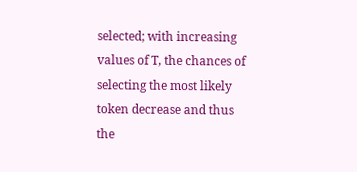selected; with increasing values of T, the chances of selecting the most likely token decrease and thus the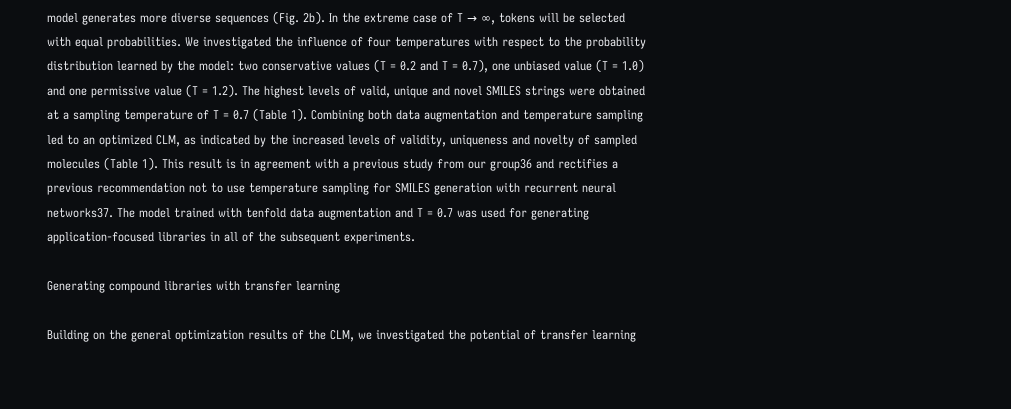model generates more diverse sequences (Fig. 2b). In the extreme case of T → ∞, tokens will be selected with equal probabilities. We investigated the influence of four temperatures with respect to the probability distribution learned by the model: two conservative values (T = 0.2 and T = 0.7), one unbiased value (T = 1.0) and one permissive value (T = 1.2). The highest levels of valid, unique and novel SMILES strings were obtained at a sampling temperature of T = 0.7 (Table 1). Combining both data augmentation and temperature sampling led to an optimized CLM, as indicated by the increased levels of validity, uniqueness and novelty of sampled molecules (Table 1). This result is in agreement with a previous study from our group36 and rectifies a previous recommendation not to use temperature sampling for SMILES generation with recurrent neural networks37. The model trained with tenfold data augmentation and T = 0.7 was used for generating application-focused libraries in all of the subsequent experiments.

Generating compound libraries with transfer learning

Building on the general optimization results of the CLM, we investigated the potential of transfer learning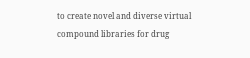to create novel and diverse virtual compound libraries for drug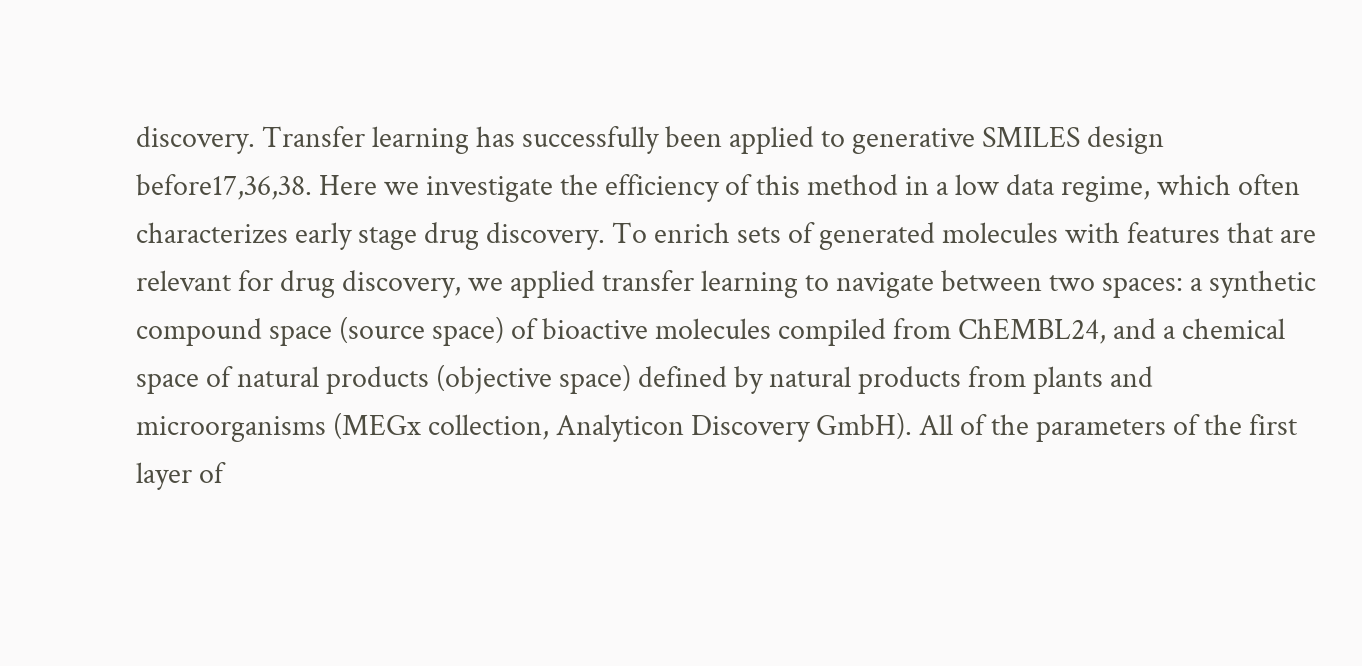discovery. Transfer learning has successfully been applied to generative SMILES design before17,36,38. Here we investigate the efficiency of this method in a low data regime, which often characterizes early stage drug discovery. To enrich sets of generated molecules with features that are relevant for drug discovery, we applied transfer learning to navigate between two spaces: a synthetic compound space (source space) of bioactive molecules compiled from ChEMBL24, and a chemical space of natural products (objective space) defined by natural products from plants and microorganisms (MEGx collection, Analyticon Discovery GmbH). All of the parameters of the first layer of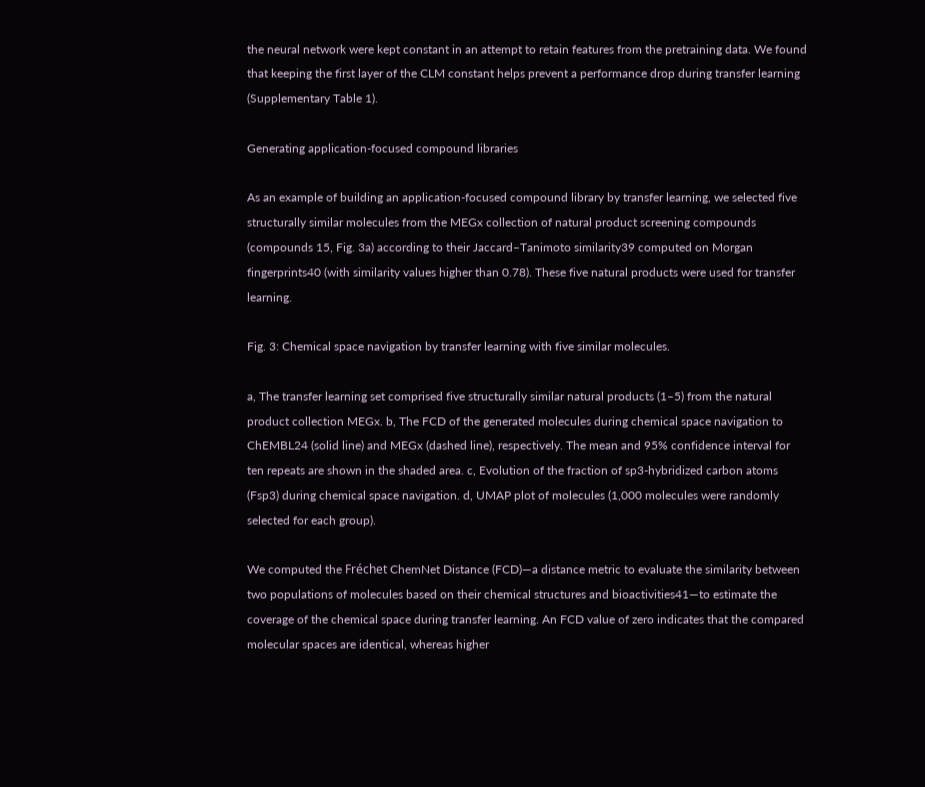the neural network were kept constant in an attempt to retain features from the pretraining data. We found that keeping the first layer of the CLM constant helps prevent a performance drop during transfer learning (Supplementary Table 1).

Generating application-focused compound libraries

As an example of building an application-focused compound library by transfer learning, we selected five structurally similar molecules from the MEGx collection of natural product screening compounds (compounds 15, Fig. 3a) according to their Jaccard–Tanimoto similarity39 computed on Morgan fingerprints40 (with similarity values higher than 0.78). These five natural products were used for transfer learning.

Fig. 3: Chemical space navigation by transfer learning with five similar molecules.

a, The transfer learning set comprised five structurally similar natural products (1–5) from the natural product collection MEGx. b, The FCD of the generated molecules during chemical space navigation to ChEMBL24 (solid line) and MEGx (dashed line), respectively. The mean and 95% confidence interval for ten repeats are shown in the shaded area. c, Evolution of the fraction of sp3-hybridized carbon atoms (Fsp3) during chemical space navigation. d, UMAP plot of molecules (1,000 molecules were randomly selected for each group).

We computed the Fréchet ChemNet Distance (FCD)—a distance metric to evaluate the similarity between two populations of molecules based on their chemical structures and bioactivities41—to estimate the coverage of the chemical space during transfer learning. An FCD value of zero indicates that the compared molecular spaces are identical, whereas higher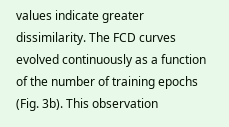values indicate greater dissimilarity. The FCD curves evolved continuously as a function of the number of training epochs (Fig. 3b). This observation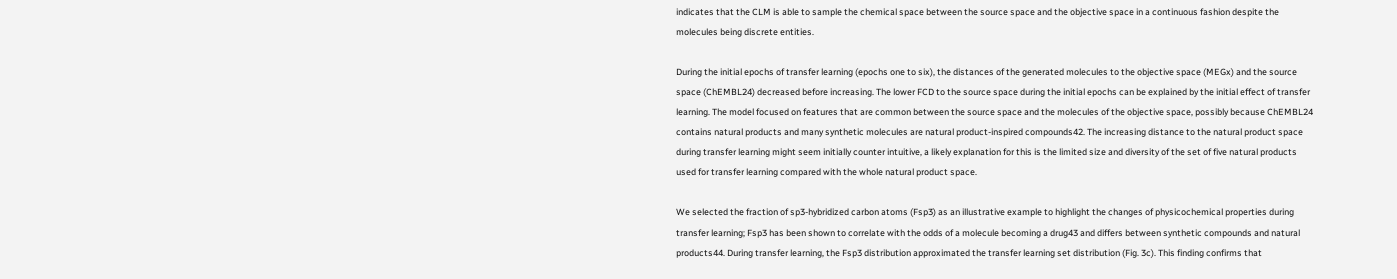indicates that the CLM is able to sample the chemical space between the source space and the objective space in a continuous fashion despite the molecules being discrete entities.

During the initial epochs of transfer learning (epochs one to six), the distances of the generated molecules to the objective space (MEGx) and the source space (ChEMBL24) decreased before increasing. The lower FCD to the source space during the initial epochs can be explained by the initial effect of transfer learning. The model focused on features that are common between the source space and the molecules of the objective space, possibly because ChEMBL24 contains natural products and many synthetic molecules are natural product-inspired compounds42. The increasing distance to the natural product space during transfer learning might seem initially counter intuitive, a likely explanation for this is the limited size and diversity of the set of five natural products used for transfer learning compared with the whole natural product space.

We selected the fraction of sp3-hybridized carbon atoms (Fsp3) as an illustrative example to highlight the changes of physicochemical properties during transfer learning; Fsp3 has been shown to correlate with the odds of a molecule becoming a drug43 and differs between synthetic compounds and natural products44. During transfer learning, the Fsp3 distribution approximated the transfer learning set distribution (Fig. 3c). This finding confirms that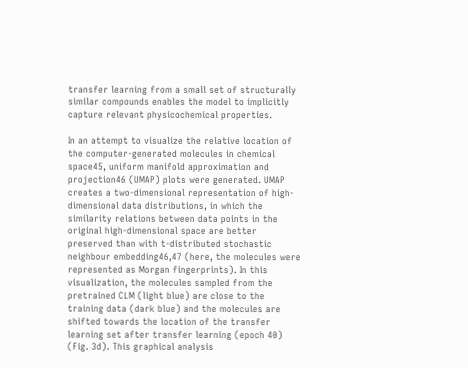transfer learning from a small set of structurally similar compounds enables the model to implicitly capture relevant physicochemical properties.

In an attempt to visualize the relative location of the computer-generated molecules in chemical space45, uniform manifold approximation and projection46 (UMAP) plots were generated. UMAP creates a two-dimensional representation of high-dimensional data distributions, in which the similarity relations between data points in the original high-dimensional space are better preserved than with t-distributed stochastic neighbour embedding46,47 (here, the molecules were represented as Morgan fingerprints). In this visualization, the molecules sampled from the pretrained CLM (light blue) are close to the training data (dark blue) and the molecules are shifted towards the location of the transfer learning set after transfer learning (epoch 40) (Fig. 3d). This graphical analysis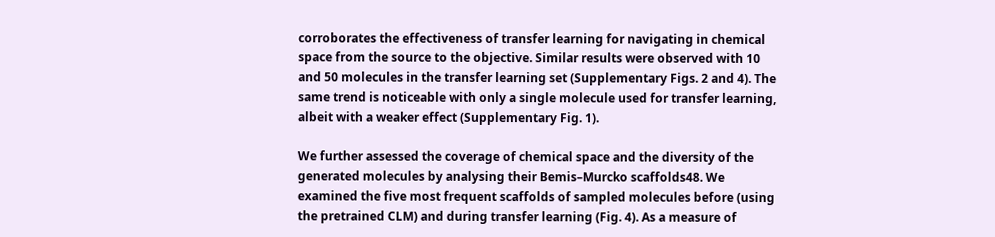corroborates the effectiveness of transfer learning for navigating in chemical space from the source to the objective. Similar results were observed with 10 and 50 molecules in the transfer learning set (Supplementary Figs. 2 and 4). The same trend is noticeable with only a single molecule used for transfer learning, albeit with a weaker effect (Supplementary Fig. 1).

We further assessed the coverage of chemical space and the diversity of the generated molecules by analysing their Bemis–Murcko scaffolds48. We examined the five most frequent scaffolds of sampled molecules before (using the pretrained CLM) and during transfer learning (Fig. 4). As a measure of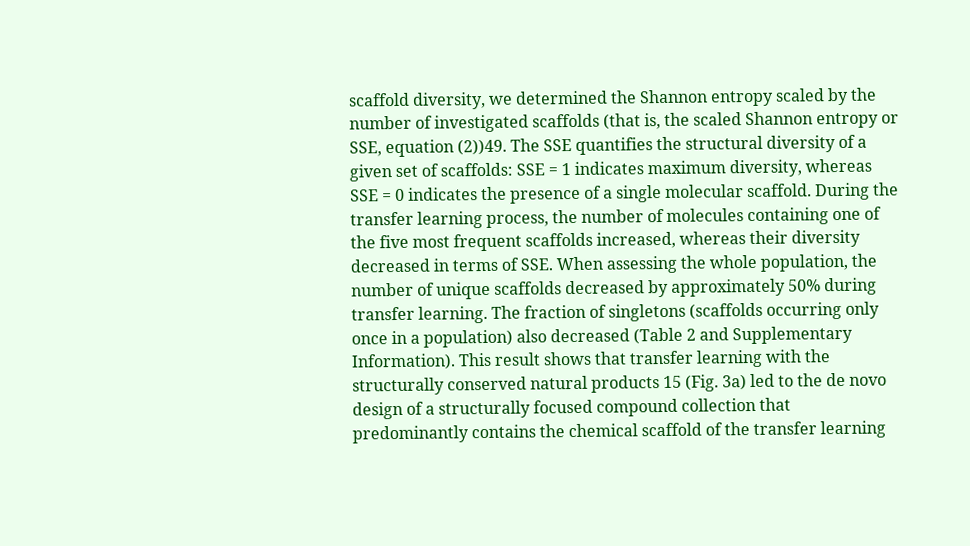scaffold diversity, we determined the Shannon entropy scaled by the number of investigated scaffolds (that is, the scaled Shannon entropy or SSE, equation (2))49. The SSE quantifies the structural diversity of a given set of scaffolds: SSE = 1 indicates maximum diversity, whereas SSE = 0 indicates the presence of a single molecular scaffold. During the transfer learning process, the number of molecules containing one of the five most frequent scaffolds increased, whereas their diversity decreased in terms of SSE. When assessing the whole population, the number of unique scaffolds decreased by approximately 50% during transfer learning. The fraction of singletons (scaffolds occurring only once in a population) also decreased (Table 2 and Supplementary Information). This result shows that transfer learning with the structurally conserved natural products 15 (Fig. 3a) led to the de novo design of a structurally focused compound collection that predominantly contains the chemical scaffold of the transfer learning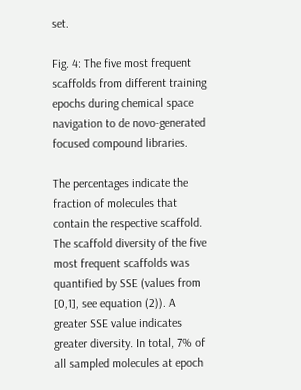set.

Fig. 4: The five most frequent scaffolds from different training epochs during chemical space navigation to de novo-generated focused compound libraries.

The percentages indicate the fraction of molecules that contain the respective scaffold. The scaffold diversity of the five most frequent scaffolds was quantified by SSE (values from [0,1], see equation (2)). A greater SSE value indicates greater diversity. In total, 7% of all sampled molecules at epoch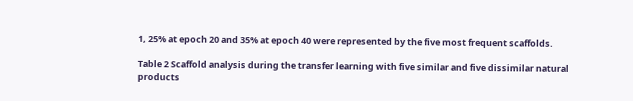1, 25% at epoch 20 and 35% at epoch 40 were represented by the five most frequent scaffolds.

Table 2 Scaffold analysis during the transfer learning with five similar and five dissimilar natural products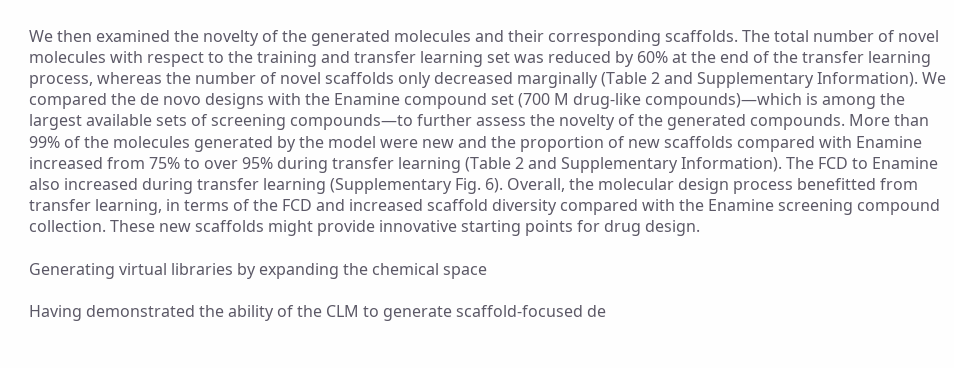We then examined the novelty of the generated molecules and their corresponding scaffolds. The total number of novel molecules with respect to the training and transfer learning set was reduced by 60% at the end of the transfer learning process, whereas the number of novel scaffolds only decreased marginally (Table 2 and Supplementary Information). We compared the de novo designs with the Enamine compound set (700 M drug-like compounds)—which is among the largest available sets of screening compounds—to further assess the novelty of the generated compounds. More than 99% of the molecules generated by the model were new and the proportion of new scaffolds compared with Enamine increased from 75% to over 95% during transfer learning (Table 2 and Supplementary Information). The FCD to Enamine also increased during transfer learning (Supplementary Fig. 6). Overall, the molecular design process benefitted from transfer learning, in terms of the FCD and increased scaffold diversity compared with the Enamine screening compound collection. These new scaffolds might provide innovative starting points for drug design.

Generating virtual libraries by expanding the chemical space

Having demonstrated the ability of the CLM to generate scaffold-focused de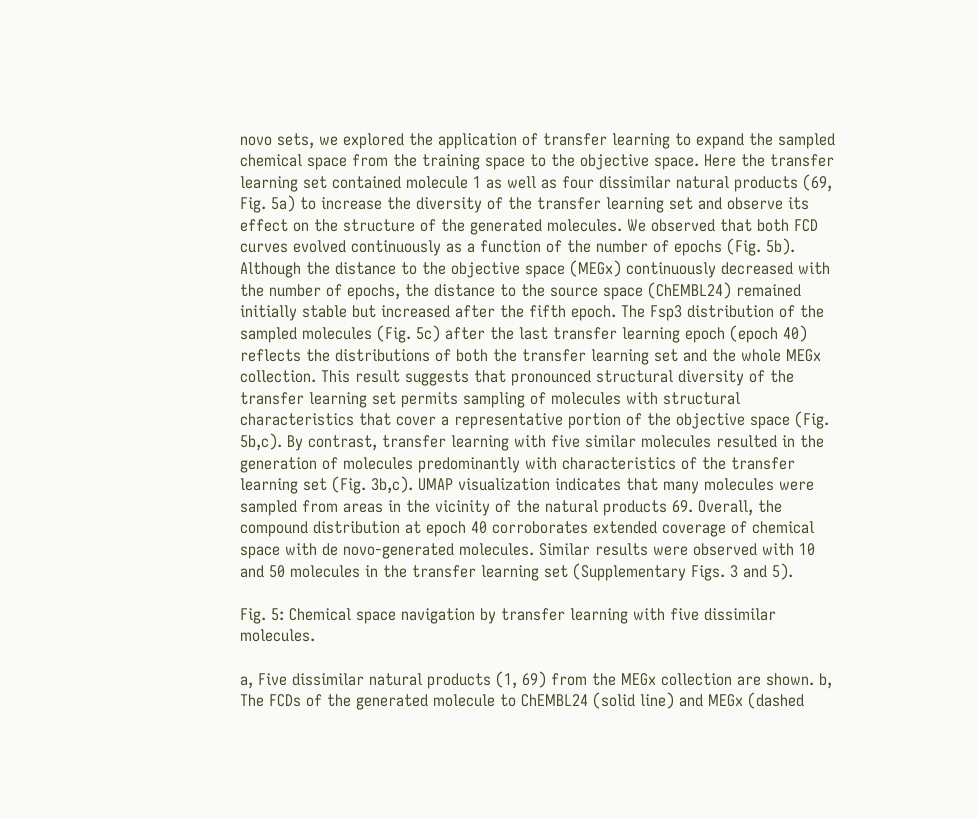novo sets, we explored the application of transfer learning to expand the sampled chemical space from the training space to the objective space. Here the transfer learning set contained molecule 1 as well as four dissimilar natural products (69, Fig. 5a) to increase the diversity of the transfer learning set and observe its effect on the structure of the generated molecules. We observed that both FCD curves evolved continuously as a function of the number of epochs (Fig. 5b). Although the distance to the objective space (MEGx) continuously decreased with the number of epochs, the distance to the source space (ChEMBL24) remained initially stable but increased after the fifth epoch. The Fsp3 distribution of the sampled molecules (Fig. 5c) after the last transfer learning epoch (epoch 40) reflects the distributions of both the transfer learning set and the whole MEGx collection. This result suggests that pronounced structural diversity of the transfer learning set permits sampling of molecules with structural characteristics that cover a representative portion of the objective space (Fig. 5b,c). By contrast, transfer learning with five similar molecules resulted in the generation of molecules predominantly with characteristics of the transfer learning set (Fig. 3b,c). UMAP visualization indicates that many molecules were sampled from areas in the vicinity of the natural products 69. Overall, the compound distribution at epoch 40 corroborates extended coverage of chemical space with de novo-generated molecules. Similar results were observed with 10 and 50 molecules in the transfer learning set (Supplementary Figs. 3 and 5).

Fig. 5: Chemical space navigation by transfer learning with five dissimilar molecules.

a, Five dissimilar natural products (1, 69) from the MEGx collection are shown. b, The FCDs of the generated molecule to ChEMBL24 (solid line) and MEGx (dashed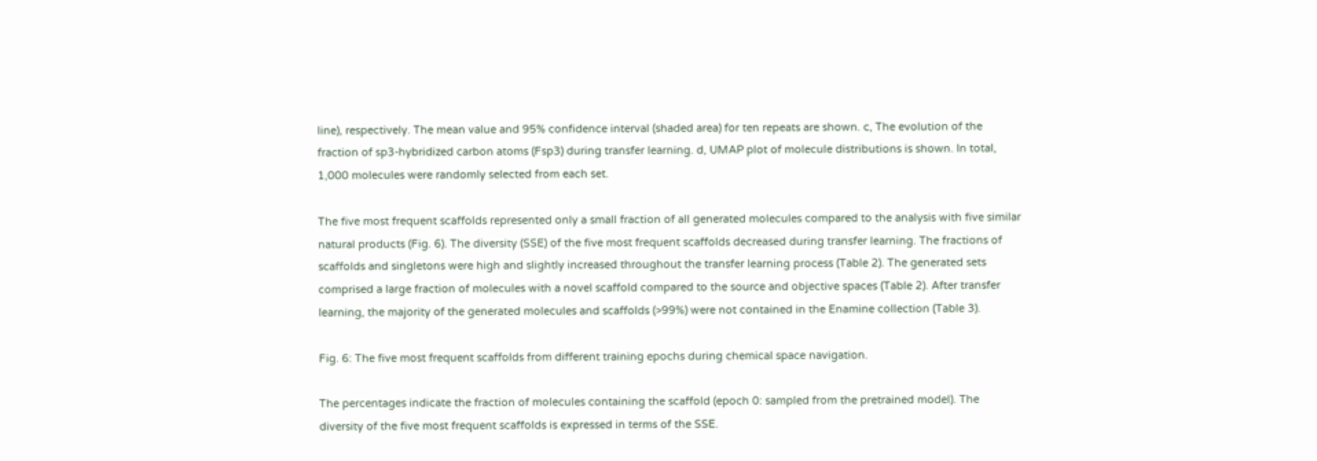line), respectively. The mean value and 95% confidence interval (shaded area) for ten repeats are shown. c, The evolution of the fraction of sp3-hybridized carbon atoms (Fsp3) during transfer learning. d, UMAP plot of molecule distributions is shown. In total, 1,000 molecules were randomly selected from each set.

The five most frequent scaffolds represented only a small fraction of all generated molecules compared to the analysis with five similar natural products (Fig. 6). The diversity (SSE) of the five most frequent scaffolds decreased during transfer learning. The fractions of scaffolds and singletons were high and slightly increased throughout the transfer learning process (Table 2). The generated sets comprised a large fraction of molecules with a novel scaffold compared to the source and objective spaces (Table 2). After transfer learning, the majority of the generated molecules and scaffolds (>99%) were not contained in the Enamine collection (Table 3).

Fig. 6: The five most frequent scaffolds from different training epochs during chemical space navigation.

The percentages indicate the fraction of molecules containing the scaffold (epoch 0: sampled from the pretrained model). The diversity of the five most frequent scaffolds is expressed in terms of the SSE.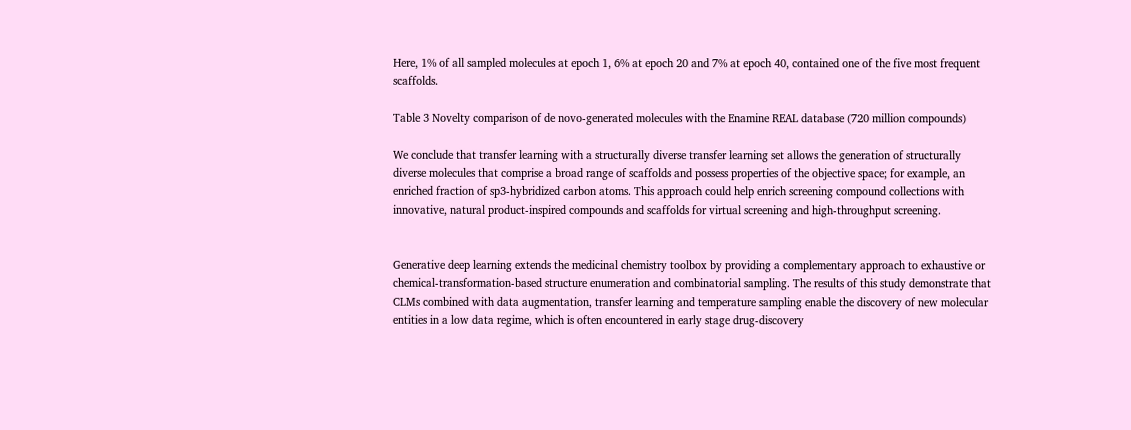Here, 1% of all sampled molecules at epoch 1, 6% at epoch 20 and 7% at epoch 40, contained one of the five most frequent scaffolds.

Table 3 Novelty comparison of de novo-generated molecules with the Enamine REAL database (720 million compounds)

We conclude that transfer learning with a structurally diverse transfer learning set allows the generation of structurally diverse molecules that comprise a broad range of scaffolds and possess properties of the objective space; for example, an enriched fraction of sp3-hybridized carbon atoms. This approach could help enrich screening compound collections with innovative, natural product-inspired compounds and scaffolds for virtual screening and high-throughput screening.


Generative deep learning extends the medicinal chemistry toolbox by providing a complementary approach to exhaustive or chemical-transformation-based structure enumeration and combinatorial sampling. The results of this study demonstrate that CLMs combined with data augmentation, transfer learning and temperature sampling enable the discovery of new molecular entities in a low data regime, which is often encountered in early stage drug-discovery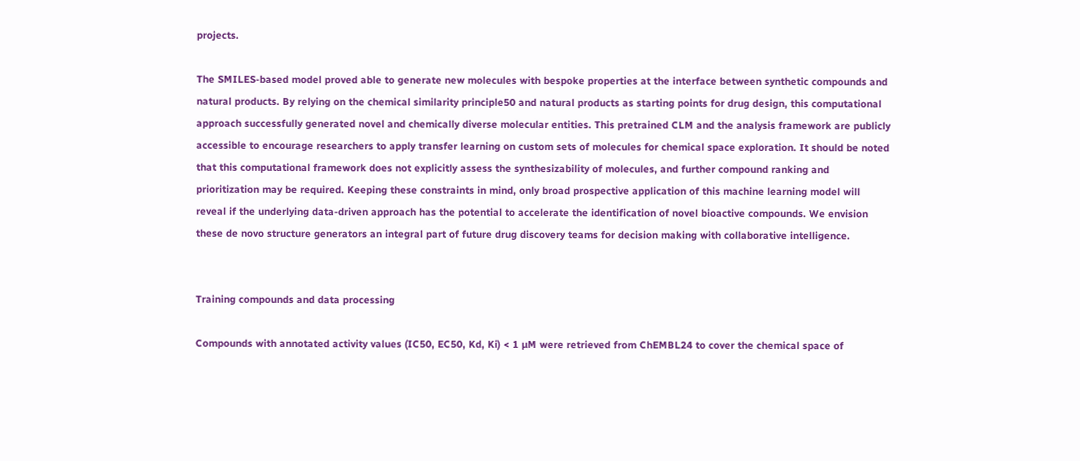projects.

The SMILES-based model proved able to generate new molecules with bespoke properties at the interface between synthetic compounds and natural products. By relying on the chemical similarity principle50 and natural products as starting points for drug design, this computational approach successfully generated novel and chemically diverse molecular entities. This pretrained CLM and the analysis framework are publicly accessible to encourage researchers to apply transfer learning on custom sets of molecules for chemical space exploration. It should be noted that this computational framework does not explicitly assess the synthesizability of molecules, and further compound ranking and prioritization may be required. Keeping these constraints in mind, only broad prospective application of this machine learning model will reveal if the underlying data-driven approach has the potential to accelerate the identification of novel bioactive compounds. We envision these de novo structure generators an integral part of future drug discovery teams for decision making with collaborative intelligence.


Training compounds and data processing

Compounds with annotated activity values (IC50, EC50, Kd, Ki) < 1 µM were retrieved from ChEMBL24 to cover the chemical space of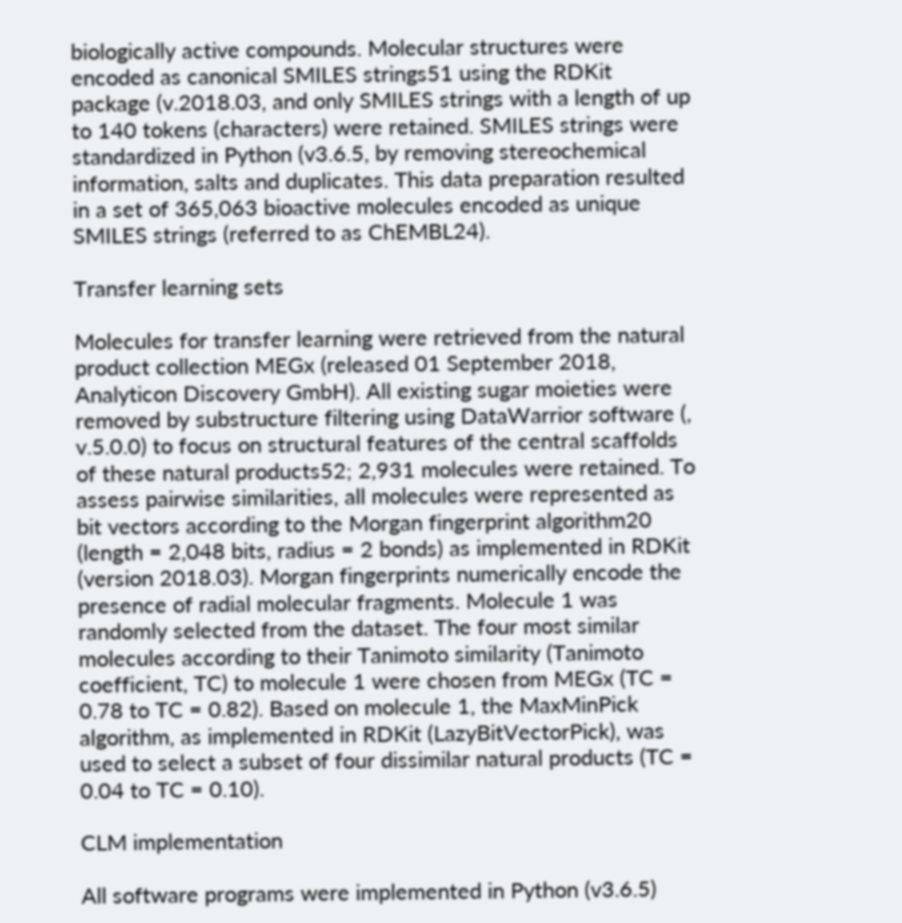biologically active compounds. Molecular structures were encoded as canonical SMILES strings51 using the RDKit package (v.2018.03, and only SMILES strings with a length of up to 140 tokens (characters) were retained. SMILES strings were standardized in Python (v3.6.5, by removing stereochemical information, salts and duplicates. This data preparation resulted in a set of 365,063 bioactive molecules encoded as unique SMILES strings (referred to as ChEMBL24).

Transfer learning sets

Molecules for transfer learning were retrieved from the natural product collection MEGx (released 01 September 2018, Analyticon Discovery GmbH). All existing sugar moieties were removed by substructure filtering using DataWarrior software (, v.5.0.0) to focus on structural features of the central scaffolds of these natural products52; 2,931 molecules were retained. To assess pairwise similarities, all molecules were represented as bit vectors according to the Morgan fingerprint algorithm20 (length = 2,048 bits, radius = 2 bonds) as implemented in RDKit (version 2018.03). Morgan fingerprints numerically encode the presence of radial molecular fragments. Molecule 1 was randomly selected from the dataset. The four most similar molecules according to their Tanimoto similarity (Tanimoto coefficient, TC) to molecule 1 were chosen from MEGx (TC = 0.78 to TC = 0.82). Based on molecule 1, the MaxMinPick algorithm, as implemented in RDKit (LazyBitVectorPick), was used to select a subset of four dissimilar natural products (TC = 0.04 to TC = 0.10).

CLM implementation

All software programs were implemented in Python (v3.6.5)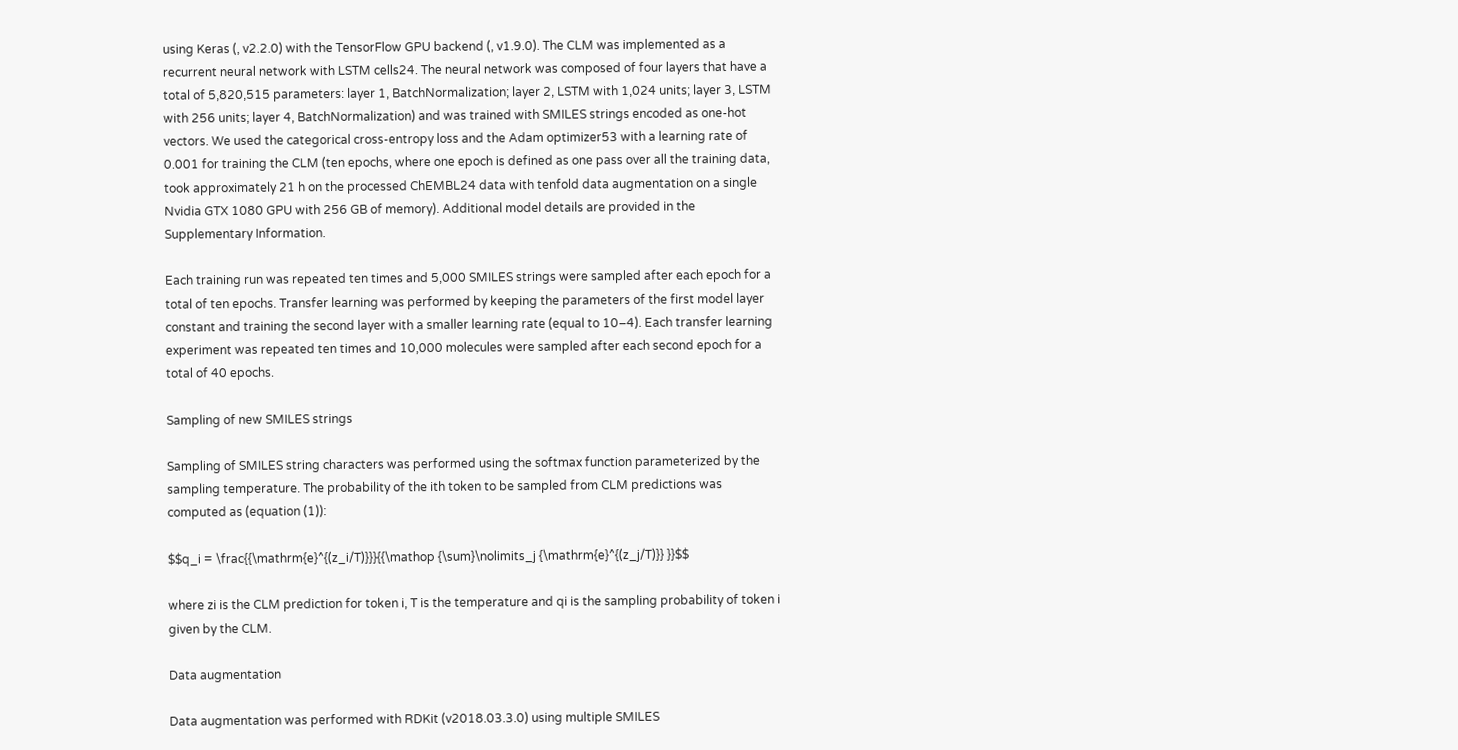using Keras (, v2.2.0) with the TensorFlow GPU backend (, v1.9.0). The CLM was implemented as a recurrent neural network with LSTM cells24. The neural network was composed of four layers that have a total of 5,820,515 parameters: layer 1, BatchNormalization; layer 2, LSTM with 1,024 units; layer 3, LSTM with 256 units; layer 4, BatchNormalization) and was trained with SMILES strings encoded as one-hot vectors. We used the categorical cross-entropy loss and the Adam optimizer53 with a learning rate of 0.001 for training the CLM (ten epochs, where one epoch is defined as one pass over all the training data, took approximately 21 h on the processed ChEMBL24 data with tenfold data augmentation on a single Nvidia GTX 1080 GPU with 256 GB of memory). Additional model details are provided in the Supplementary Information.

Each training run was repeated ten times and 5,000 SMILES strings were sampled after each epoch for a total of ten epochs. Transfer learning was performed by keeping the parameters of the first model layer constant and training the second layer with a smaller learning rate (equal to 10–4). Each transfer learning experiment was repeated ten times and 10,000 molecules were sampled after each second epoch for a total of 40 epochs.

Sampling of new SMILES strings

Sampling of SMILES string characters was performed using the softmax function parameterized by the sampling temperature. The probability of the ith token to be sampled from CLM predictions was computed as (equation (1)):

$$q_i = \frac{{\mathrm{e}^{(z_i/T)}}}{{\mathop {\sum}\nolimits_j {\mathrm{e}^{(z_j/T)}} }}$$

where zi is the CLM prediction for token i, T is the temperature and qi is the sampling probability of token i given by the CLM.

Data augmentation

Data augmentation was performed with RDKit (v2018.03.3.0) using multiple SMILES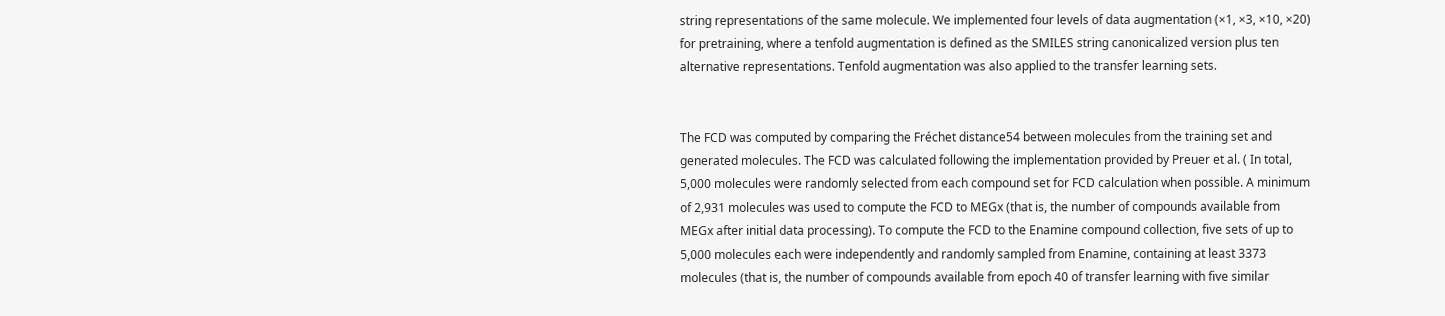string representations of the same molecule. We implemented four levels of data augmentation (×1, ×3, ×10, ×20) for pretraining, where a tenfold augmentation is defined as the SMILES string canonicalized version plus ten alternative representations. Tenfold augmentation was also applied to the transfer learning sets.


The FCD was computed by comparing the Fréchet distance54 between molecules from the training set and generated molecules. The FCD was calculated following the implementation provided by Preuer et al. ( In total, 5,000 molecules were randomly selected from each compound set for FCD calculation when possible. A minimum of 2,931 molecules was used to compute the FCD to MEGx (that is, the number of compounds available from MEGx after initial data processing). To compute the FCD to the Enamine compound collection, five sets of up to 5,000 molecules each were independently and randomly sampled from Enamine, containing at least 3373 molecules (that is, the number of compounds available from epoch 40 of transfer learning with five similar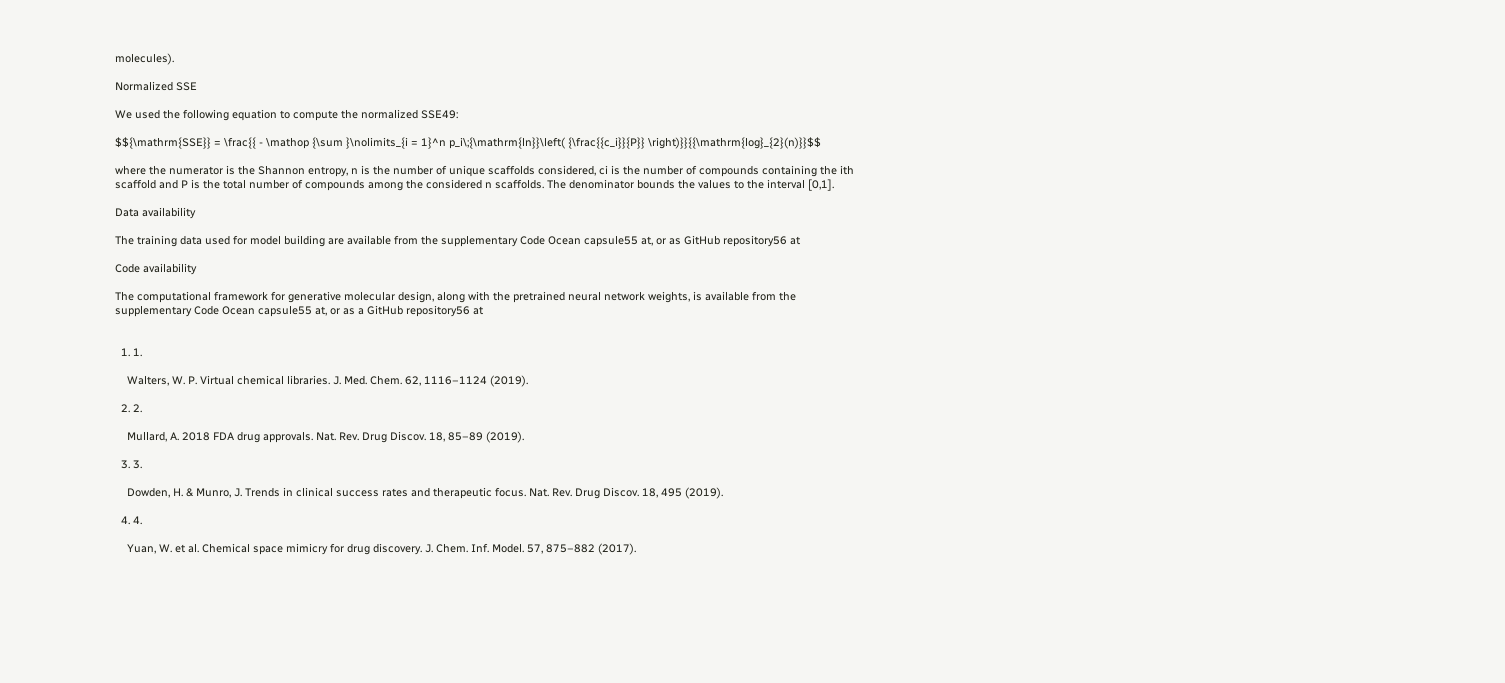molecules).

Normalized SSE

We used the following equation to compute the normalized SSE49:

$${\mathrm{SSE}} = \frac{{ - \mathop {\sum }\nolimits_{i = 1}^n p_i\;{\mathrm{ln}}\left( {\frac{{c_i}}{P}} \right)}}{{\mathrm{log}_{2}(n)}}$$

where the numerator is the Shannon entropy, n is the number of unique scaffolds considered, ci is the number of compounds containing the ith scaffold and P is the total number of compounds among the considered n scaffolds. The denominator bounds the values to the interval [0,1].

Data availability

The training data used for model building are available from the supplementary Code Ocean capsule55 at, or as GitHub repository56 at

Code availability

The computational framework for generative molecular design, along with the pretrained neural network weights, is available from the supplementary Code Ocean capsule55 at, or as a GitHub repository56 at


  1. 1.

    Walters, W. P. Virtual chemical libraries. J. Med. Chem. 62, 1116–1124 (2019).

  2. 2.

    Mullard, A. 2018 FDA drug approvals. Nat. Rev. Drug Discov. 18, 85–89 (2019).

  3. 3.

    Dowden, H. & Munro, J. Trends in clinical success rates and therapeutic focus. Nat. Rev. Drug Discov. 18, 495 (2019).

  4. 4.

    Yuan, W. et al. Chemical space mimicry for drug discovery. J. Chem. Inf. Model. 57, 875–882 (2017).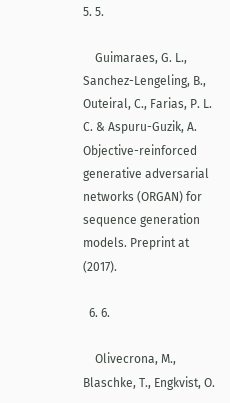5. 5.

    Guimaraes, G. L., Sanchez-Lengeling, B., Outeiral, C., Farias, P. L. C. & Aspuru-Guzik, A. Objective-reinforced generative adversarial networks (ORGAN) for sequence generation models. Preprint at (2017).

  6. 6.

    Olivecrona, M., Blaschke, T., Engkvist, O.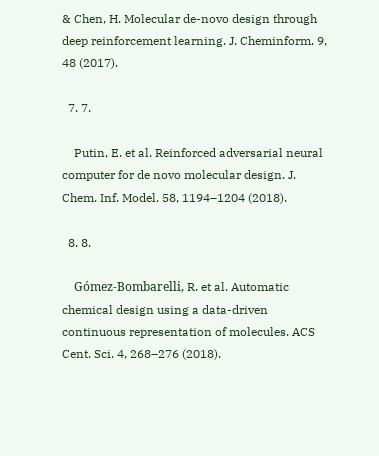& Chen, H. Molecular de-novo design through deep reinforcement learning. J. Cheminform. 9, 48 (2017).

  7. 7.

    Putin, E. et al. Reinforced adversarial neural computer for de novo molecular design. J. Chem. Inf. Model. 58, 1194–1204 (2018).

  8. 8.

    Gómez-Bombarelli, R. et al. Automatic chemical design using a data-driven continuous representation of molecules. ACS Cent. Sci. 4, 268–276 (2018).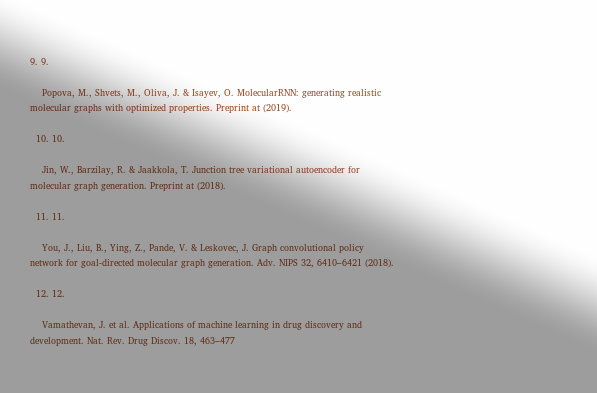9. 9.

    Popova, M., Shvets, M., Oliva, J. & Isayev, O. MolecularRNN: generating realistic molecular graphs with optimized properties. Preprint at (2019).

  10. 10.

    Jin, W., Barzilay, R. & Jaakkola, T. Junction tree variational autoencoder for molecular graph generation. Preprint at (2018).

  11. 11.

    You, J., Liu, B., Ying, Z., Pande, V. & Leskovec, J. Graph convolutional policy network for goal-directed molecular graph generation. Adv. NIPS 32, 6410–6421 (2018).

  12. 12.

    Vamathevan, J. et al. Applications of machine learning in drug discovery and development. Nat. Rev. Drug Discov. 18, 463–477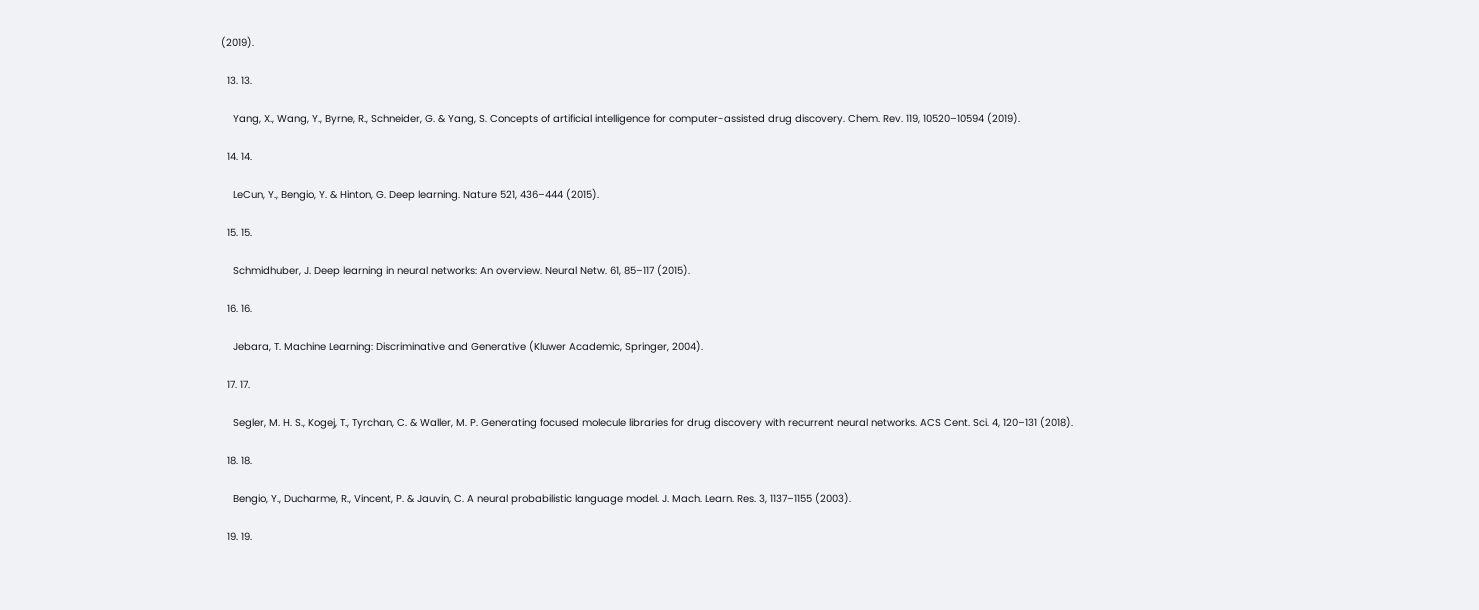(2019).

  13. 13.

    Yang, X., Wang, Y., Byrne, R., Schneider, G. & Yang, S. Concepts of artificial intelligence for computer-assisted drug discovery. Chem. Rev. 119, 10520–10594 (2019).

  14. 14.

    LeCun, Y., Bengio, Y. & Hinton, G. Deep learning. Nature 521, 436–444 (2015).

  15. 15.

    Schmidhuber, J. Deep learning in neural networks: An overview. Neural Netw. 61, 85–117 (2015).

  16. 16.

    Jebara, T. Machine Learning: Discriminative and Generative (Kluwer Academic, Springer, 2004).

  17. 17.

    Segler, M. H. S., Kogej, T., Tyrchan, C. & Waller, M. P. Generating focused molecule libraries for drug discovery with recurrent neural networks. ACS Cent. Sci. 4, 120–131 (2018).

  18. 18.

    Bengio, Y., Ducharme, R., Vincent, P. & Jauvin, C. A neural probabilistic language model. J. Mach. Learn. Res. 3, 1137–1155 (2003).

  19. 19.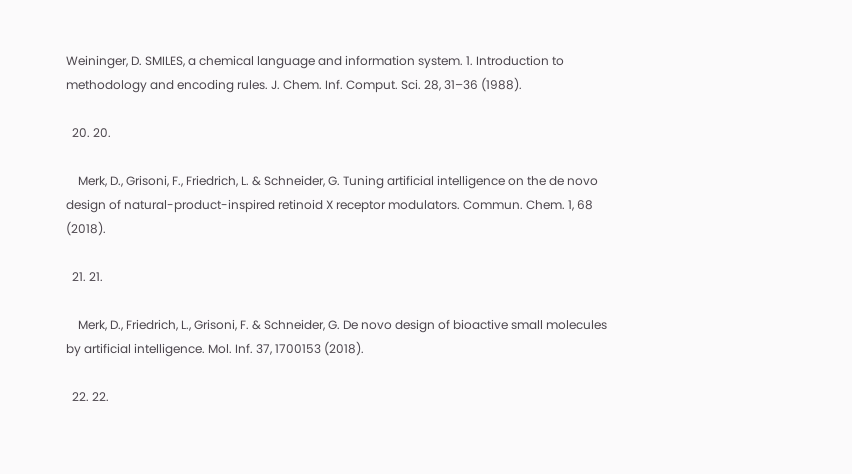Weininger, D. SMILES, a chemical language and information system. 1. Introduction to methodology and encoding rules. J. Chem. Inf. Comput. Sci. 28, 31–36 (1988).

  20. 20.

    Merk, D., Grisoni, F., Friedrich, L. & Schneider, G. Tuning artificial intelligence on the de novo design of natural-product-inspired retinoid X receptor modulators. Commun. Chem. 1, 68 (2018).

  21. 21.

    Merk, D., Friedrich, L., Grisoni, F. & Schneider, G. De novo design of bioactive small molecules by artificial intelligence. Mol. Inf. 37, 1700153 (2018).

  22. 22.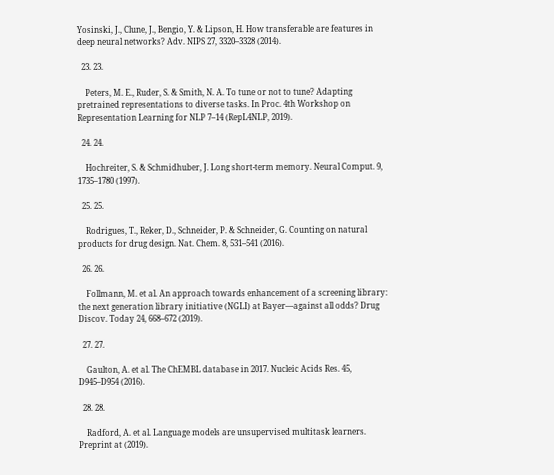Yosinski, J., Clune, J., Bengio, Y. & Lipson, H. How transferable are features in deep neural networks? Adv. NIPS 27, 3320–3328 (2014).

  23. 23.

    Peters, M. E., Ruder, S. & Smith, N. A. To tune or not to tune? Adapting pretrained representations to diverse tasks. In Proc. 4th Workshop on Representation Learning for NLP 7–14 (RepL4NLP, 2019).

  24. 24.

    Hochreiter, S. & Schmidhuber, J. Long short-term memory. Neural Comput. 9, 1735–1780 (1997).

  25. 25.

    Rodrigues, T., Reker, D., Schneider, P. & Schneider, G. Counting on natural products for drug design. Nat. Chem. 8, 531–541 (2016).

  26. 26.

    Follmann, M. et al. An approach towards enhancement of a screening library: the next generation library initiative (NGLI) at Bayer—against all odds? Drug Discov. Today 24, 668–672 (2019).

  27. 27.

    Gaulton, A. et al. The ChEMBL database in 2017. Nucleic Acids Res. 45, D945–D954 (2016).

  28. 28.

    Radford, A. et al. Language models are unsupervised multitask learners. Preprint at (2019).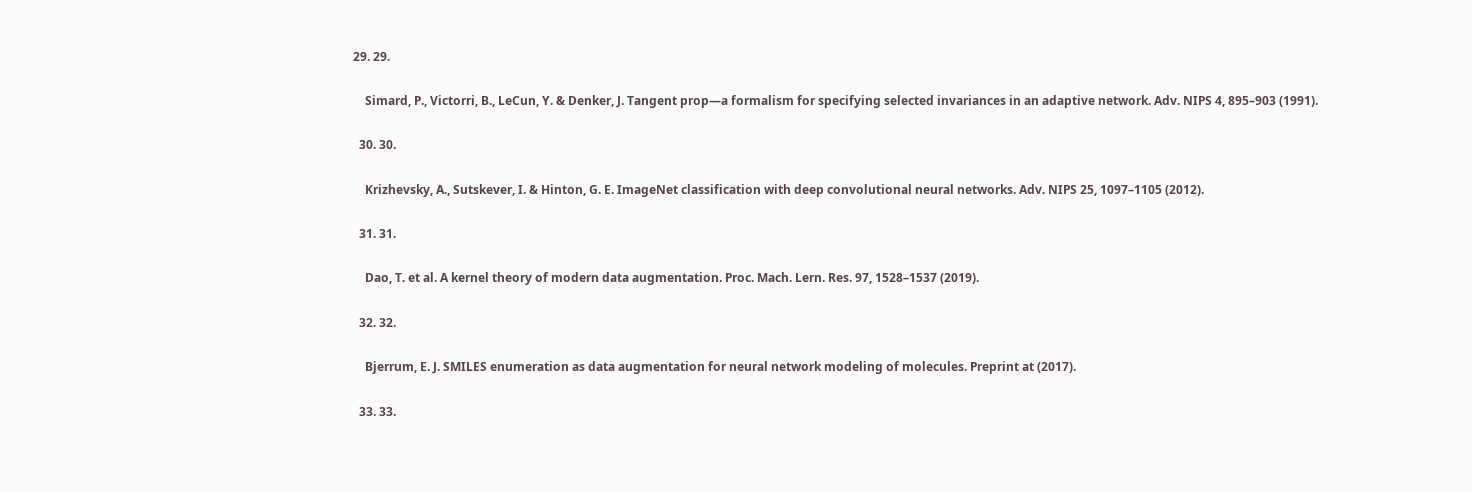29. 29.

    Simard, P., Victorri, B., LeCun, Y. & Denker, J. Tangent prop—a formalism for specifying selected invariances in an adaptive network. Adv. NIPS 4, 895–903 (1991).

  30. 30.

    Krizhevsky, A., Sutskever, I. & Hinton, G. E. ImageNet classification with deep convolutional neural networks. Adv. NIPS 25, 1097–1105 (2012).

  31. 31.

    Dao, T. et al. A kernel theory of modern data augmentation. Proc. Mach. Lern. Res. 97, 1528–1537 (2019).

  32. 32.

    Bjerrum, E. J. SMILES enumeration as data augmentation for neural network modeling of molecules. Preprint at (2017).

  33. 33.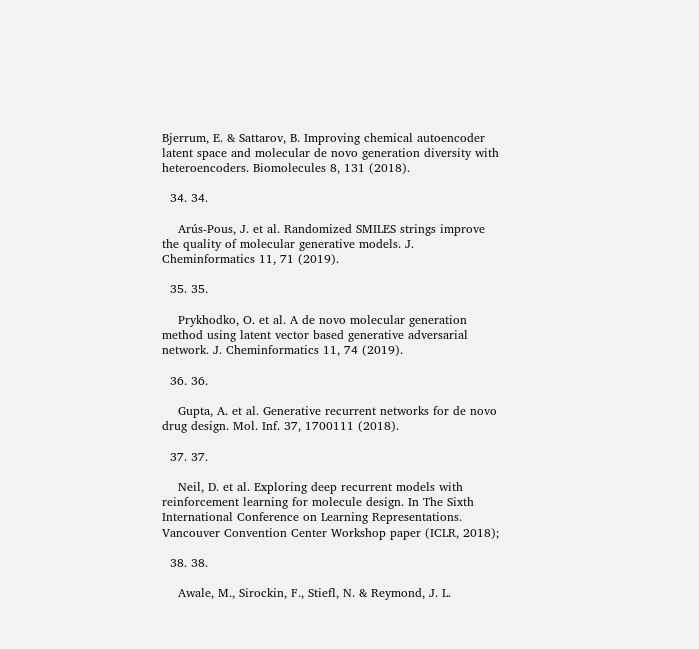Bjerrum, E. & Sattarov, B. Improving chemical autoencoder latent space and molecular de novo generation diversity with heteroencoders. Biomolecules 8, 131 (2018).

  34. 34.

    Arús-Pous, J. et al. Randomized SMILES strings improve the quality of molecular generative models. J. Cheminformatics 11, 71 (2019).

  35. 35.

    Prykhodko, O. et al. A de novo molecular generation method using latent vector based generative adversarial network. J. Cheminformatics 11, 74 (2019).

  36. 36.

    Gupta, A. et al. Generative recurrent networks for de novo drug design. Mol. Inf. 37, 1700111 (2018).

  37. 37.

    Neil, D. et al. Exploring deep recurrent models with reinforcement learning for molecule design. In The Sixth International Conference on Learning Representations. Vancouver Convention Center Workshop paper (ICLR, 2018);

  38. 38.

    Awale, M., Sirockin, F., Stiefl, N. & Reymond, J. L.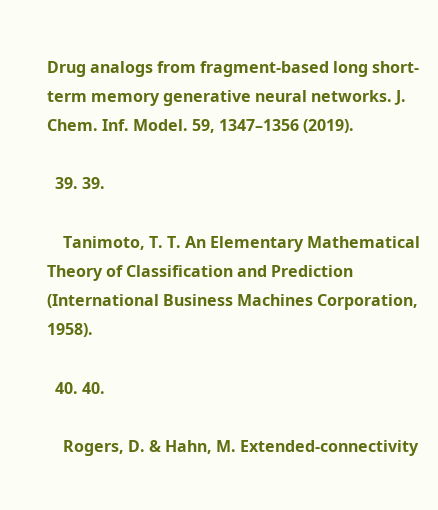Drug analogs from fragment-based long short-term memory generative neural networks. J. Chem. Inf. Model. 59, 1347–1356 (2019).

  39. 39.

    Tanimoto, T. T. An Elementary Mathematical Theory of Classification and Prediction (International Business Machines Corporation, 1958).

  40. 40.

    Rogers, D. & Hahn, M. Extended-connectivity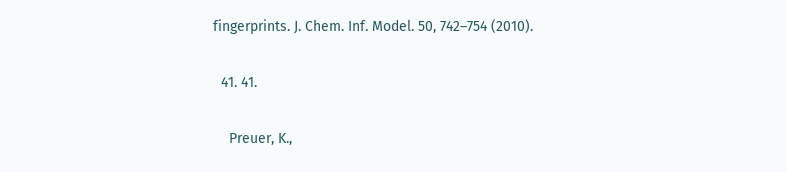fingerprints. J. Chem. Inf. Model. 50, 742–754 (2010).

  41. 41.

    Preuer, K.,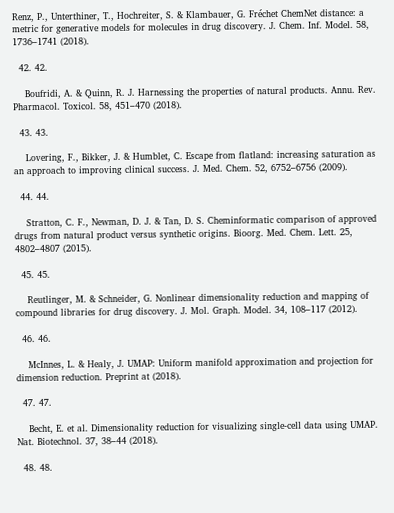Renz, P., Unterthiner, T., Hochreiter, S. & Klambauer, G. Fréchet ChemNet distance: a metric for generative models for molecules in drug discovery. J. Chem. Inf. Model. 58, 1736–1741 (2018).

  42. 42.

    Boufridi, A. & Quinn, R. J. Harnessing the properties of natural products. Annu. Rev. Pharmacol. Toxicol. 58, 451–470 (2018).

  43. 43.

    Lovering, F., Bikker, J. & Humblet, C. Escape from flatland: increasing saturation as an approach to improving clinical success. J. Med. Chem. 52, 6752–6756 (2009).

  44. 44.

    Stratton, C. F., Newman, D. J. & Tan, D. S. Cheminformatic comparison of approved drugs from natural product versus synthetic origins. Bioorg. Med. Chem. Lett. 25, 4802–4807 (2015).

  45. 45.

    Reutlinger, M. & Schneider, G. Nonlinear dimensionality reduction and mapping of compound libraries for drug discovery. J. Mol. Graph. Model. 34, 108–117 (2012).

  46. 46.

    McInnes, L. & Healy, J. UMAP: Uniform manifold approximation and projection for dimension reduction. Preprint at (2018).

  47. 47.

    Becht, E. et al. Dimensionality reduction for visualizing single-cell data using UMAP. Nat. Biotechnol. 37, 38–44 (2018).

  48. 48.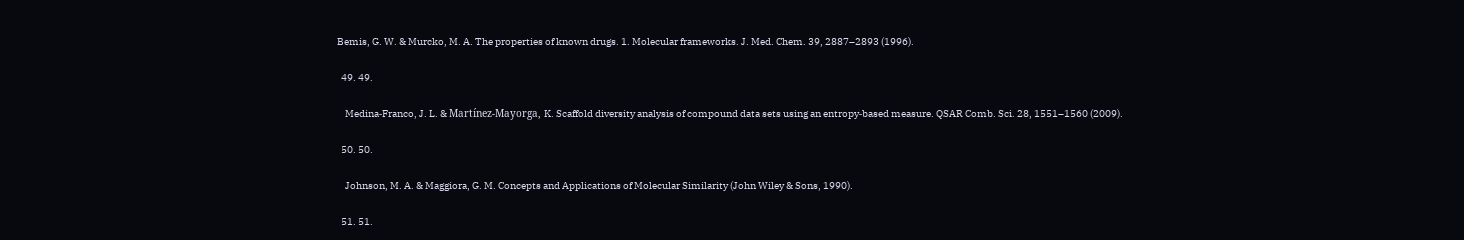Bemis, G. W. & Murcko, M. A. The properties of known drugs. 1. Molecular frameworks. J. Med. Chem. 39, 2887–2893 (1996).

  49. 49.

    Medina‐Franco, J. L. & Martínez‐Mayorga, K. Scaffold diversity analysis of compound data sets using an entropy‐based measure. QSAR Comb. Sci. 28, 1551–1560 (2009).

  50. 50.

    Johnson, M. A. & Maggiora, G. M. Concepts and Applications of Molecular Similarity (John Wiley & Sons, 1990).

  51. 51.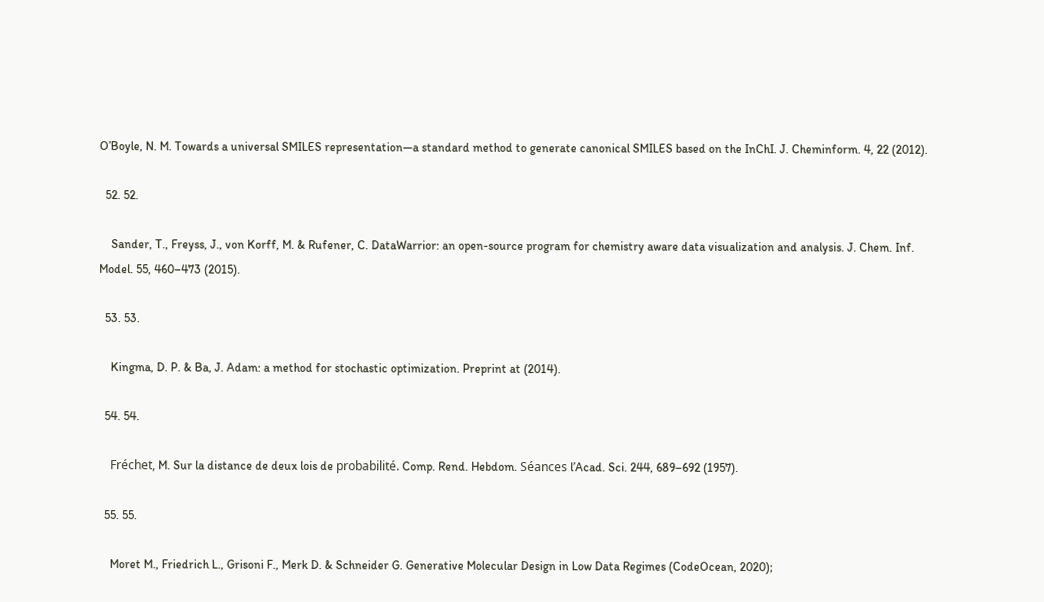O’Boyle, N. M. Towards a universal SMILES representation—a standard method to generate canonical SMILES based on the InChI. J. Cheminform. 4, 22 (2012).

  52. 52.

    Sander, T., Freyss, J., von Korff, M. & Rufener, C. DataWarrior: an open-source program for chemistry aware data visualization and analysis. J. Chem. Inf. Model. 55, 460–473 (2015).

  53. 53.

    Kingma, D. P. & Ba, J. Adam: a method for stochastic optimization. Preprint at (2014).

  54. 54.

    Fréchet, M. Sur la distance de deux lois de probabilité. Comp. Rend. Hebdom. Séances l’Acad. Sci. 244, 689–692 (1957).

  55. 55.

    Moret M., Friedrich L., Grisoni F., Merk D. & Schneider G. Generative Molecular Design in Low Data Regimes (CodeOcean, 2020);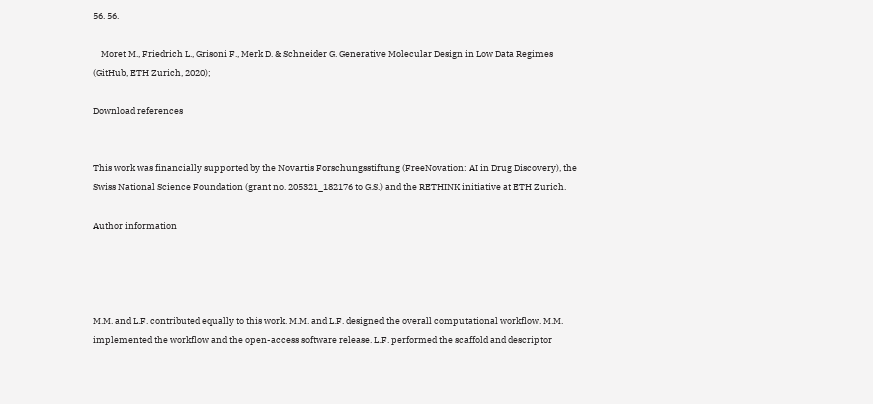56. 56.

    Moret M., Friedrich L., Grisoni F., Merk D. & Schneider G. Generative Molecular Design in Low Data Regimes (GitHub, ETH Zurich, 2020);

Download references


This work was financially supported by the Novartis Forschungsstiftung (FreeNovation: AI in Drug Discovery), the Swiss National Science Foundation (grant no. 205321_182176 to G.S.) and the RETHINK initiative at ETH Zurich.

Author information




M.M. and L.F. contributed equally to this work. M.M. and L.F. designed the overall computational workflow. M.M. implemented the workflow and the open-access software release. L.F. performed the scaffold and descriptor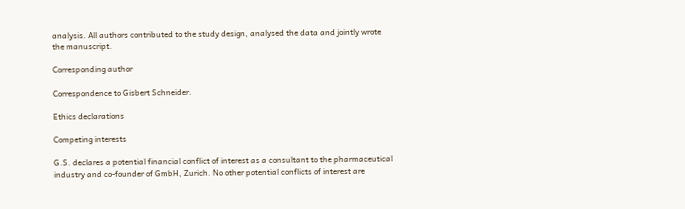analysis. All authors contributed to the study design, analysed the data and jointly wrote the manuscript.

Corresponding author

Correspondence to Gisbert Schneider.

Ethics declarations

Competing interests

G.S. declares a potential financial conflict of interest as a consultant to the pharmaceutical industry and co-founder of GmbH, Zurich. No other potential conflicts of interest are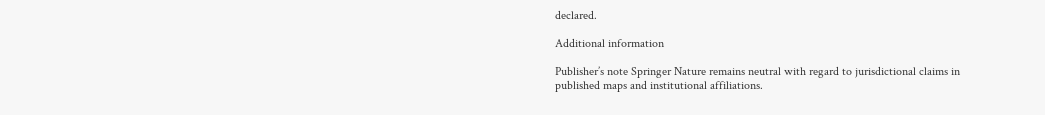declared.

Additional information

Publisher’s note Springer Nature remains neutral with regard to jurisdictional claims in published maps and institutional affiliations.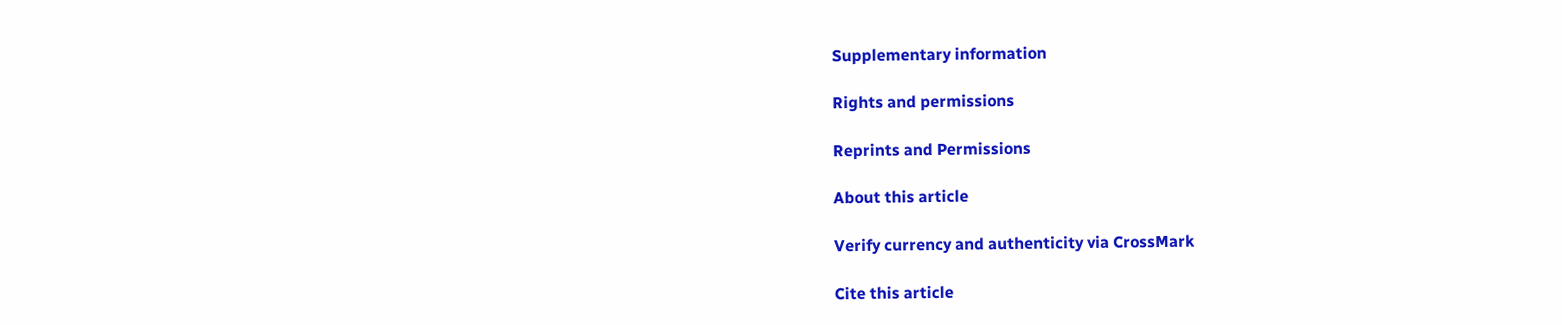Supplementary information

Rights and permissions

Reprints and Permissions

About this article

Verify currency and authenticity via CrossMark

Cite this article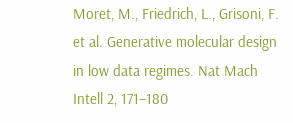Moret, M., Friedrich, L., Grisoni, F. et al. Generative molecular design in low data regimes. Nat Mach Intell 2, 171–180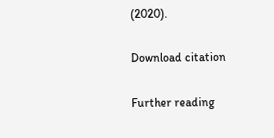(2020).

Download citation

Further reading